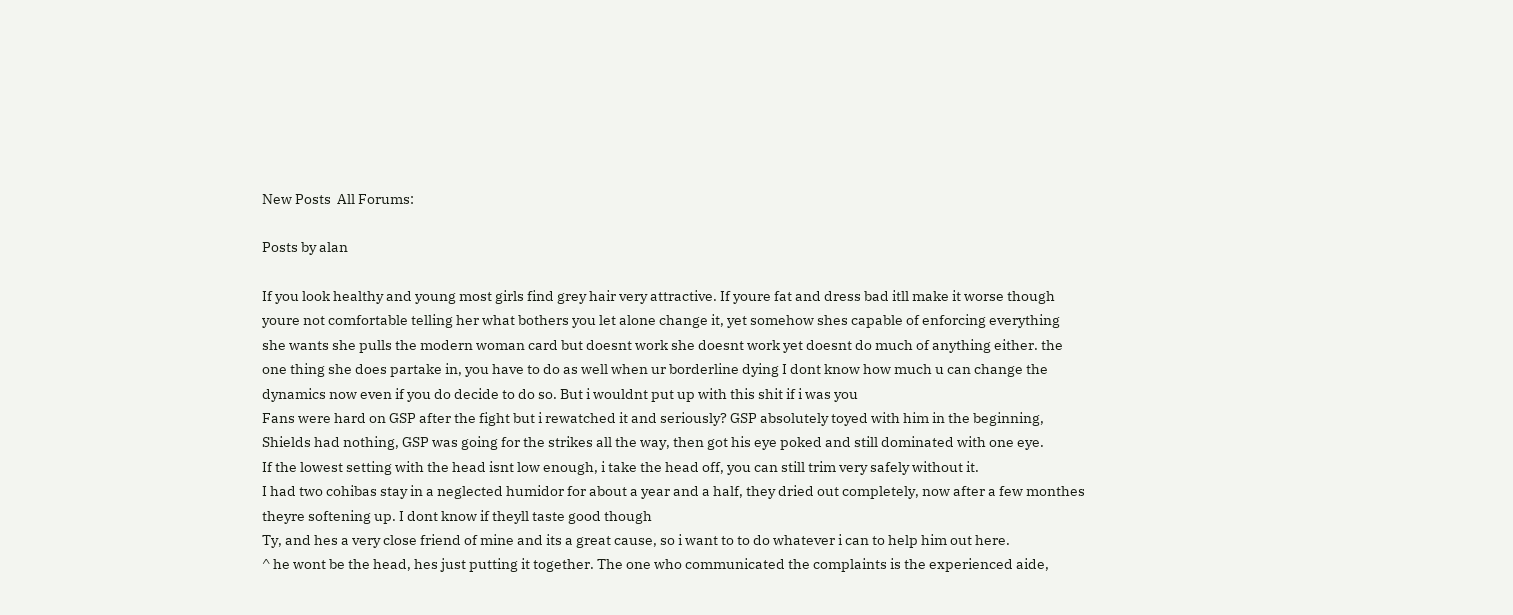New Posts  All Forums:

Posts by alan

If you look healthy and young most girls find grey hair very attractive. If youre fat and dress bad itll make it worse though
youre not comfortable telling her what bothers you let alone change it, yet somehow shes capable of enforcing everything she wants she pulls the modern woman card but doesnt work she doesnt work yet doesnt do much of anything either. the one thing she does partake in, you have to do as well when ur borderline dying I dont know how much u can change the dynamics now even if you do decide to do so. But i wouldnt put up with this shit if i was you
Fans were hard on GSP after the fight but i rewatched it and seriously? GSP absolutely toyed with him in the beginning, Shields had nothing, GSP was going for the strikes all the way, then got his eye poked and still dominated with one eye.
If the lowest setting with the head isnt low enough, i take the head off, you can still trim very safely without it.
I had two cohibas stay in a neglected humidor for about a year and a half, they dried out completely, now after a few monthes theyre softening up. I dont know if theyll taste good though
Ty, and hes a very close friend of mine and its a great cause, so i want to to do whatever i can to help him out here.
^ he wont be the head, hes just putting it together. The one who communicated the complaints is the experienced aide,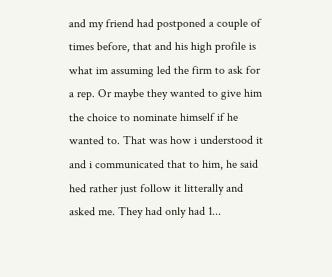and my friend had postponed a couple of times before, that and his high profile is what im assuming led the firm to ask for a rep. Or maybe they wanted to give him the choice to nominate himself if he wanted to. That was how i understood it and i communicated that to him, he said hed rather just follow it litterally and asked me. They had only had 1...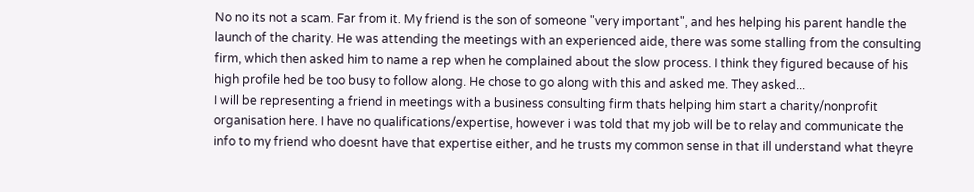No no its not a scam. Far from it. My friend is the son of someone "very important", and hes helping his parent handle the launch of the charity. He was attending the meetings with an experienced aide, there was some stalling from the consulting firm, which then asked him to name a rep when he complained about the slow process. I think they figured because of his high profile hed be too busy to follow along. He chose to go along with this and asked me. They asked...
I will be representing a friend in meetings with a business consulting firm thats helping him start a charity/nonprofit organisation here. I have no qualifications/expertise, however i was told that my job will be to relay and communicate the info to my friend who doesnt have that expertise either, and he trusts my common sense in that ill understand what theyre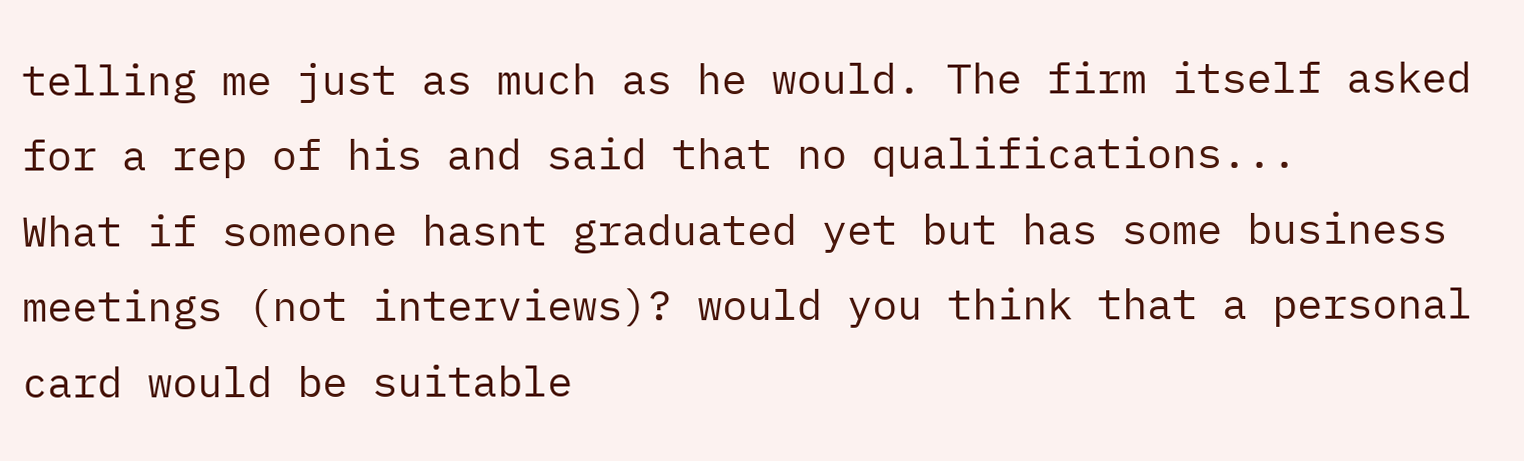telling me just as much as he would. The firm itself asked for a rep of his and said that no qualifications...
What if someone hasnt graduated yet but has some business meetings (not interviews)? would you think that a personal card would be suitable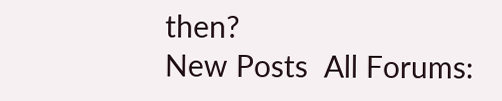then?
New Posts  All Forums: